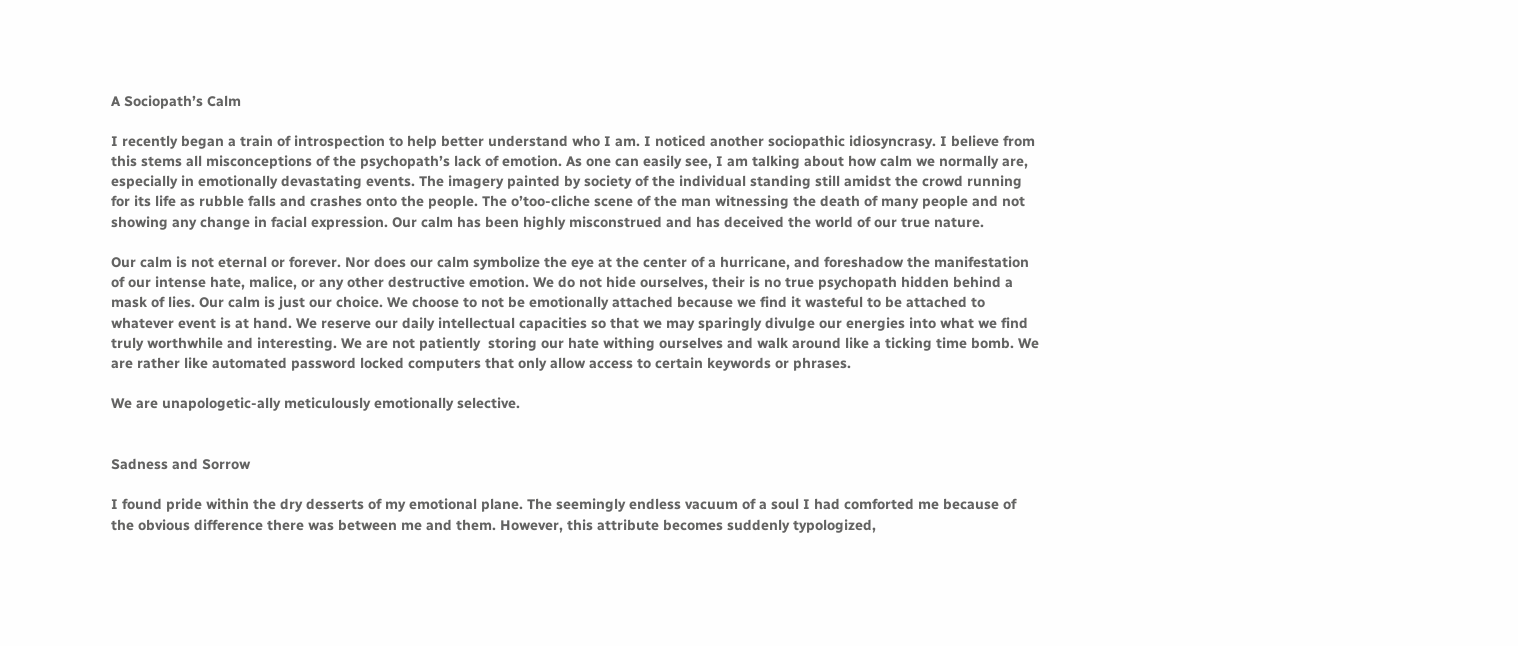A Sociopath’s Calm

I recently began a train of introspection to help better understand who I am. I noticed another sociopathic idiosyncrasy. I believe from this stems all misconceptions of the psychopath’s lack of emotion. As one can easily see, I am talking about how calm we normally are, especially in emotionally devastating events. The imagery painted by society of the individual standing still amidst the crowd running for its life as rubble falls and crashes onto the people. The o’too-cliche scene of the man witnessing the death of many people and not showing any change in facial expression. Our calm has been highly misconstrued and has deceived the world of our true nature.

Our calm is not eternal or forever. Nor does our calm symbolize the eye at the center of a hurricane, and foreshadow the manifestation of our intense hate, malice, or any other destructive emotion. We do not hide ourselves, their is no true psychopath hidden behind a mask of lies. Our calm is just our choice. We choose to not be emotionally attached because we find it wasteful to be attached to whatever event is at hand. We reserve our daily intellectual capacities so that we may sparingly divulge our energies into what we find truly worthwhile and interesting. We are not patiently  storing our hate withing ourselves and walk around like a ticking time bomb. We are rather like automated password locked computers that only allow access to certain keywords or phrases.

We are unapologetic-ally meticulously emotionally selective.


Sadness and Sorrow

I found pride within the dry desserts of my emotional plane. The seemingly endless vacuum of a soul I had comforted me because of the obvious difference there was between me and them. However, this attribute becomes suddenly typologized,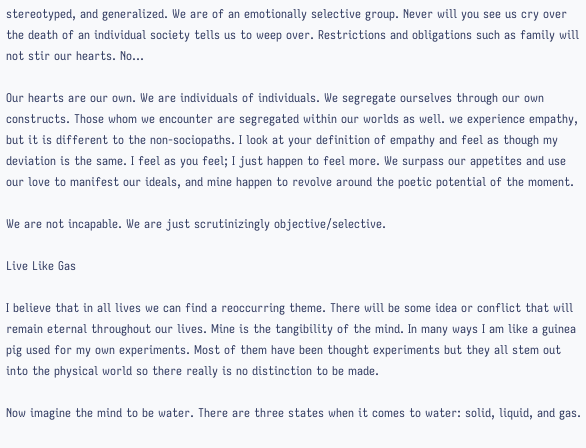stereotyped, and generalized. We are of an emotionally selective group. Never will you see us cry over the death of an individual society tells us to weep over. Restrictions and obligations such as family will not stir our hearts. No…

Our hearts are our own. We are individuals of individuals. We segregate ourselves through our own constructs. Those whom we encounter are segregated within our worlds as well. we experience empathy, but it is different to the non-sociopaths. I look at your definition of empathy and feel as though my deviation is the same. I feel as you feel; I just happen to feel more. We surpass our appetites and use our love to manifest our ideals, and mine happen to revolve around the poetic potential of the moment.

We are not incapable. We are just scrutinizingly objective/selective.

Live Like Gas

I believe that in all lives we can find a reoccurring theme. There will be some idea or conflict that will remain eternal throughout our lives. Mine is the tangibility of the mind. In many ways I am like a guinea pig used for my own experiments. Most of them have been thought experiments but they all stem out into the physical world so there really is no distinction to be made.

Now imagine the mind to be water. There are three states when it comes to water: solid, liquid, and gas.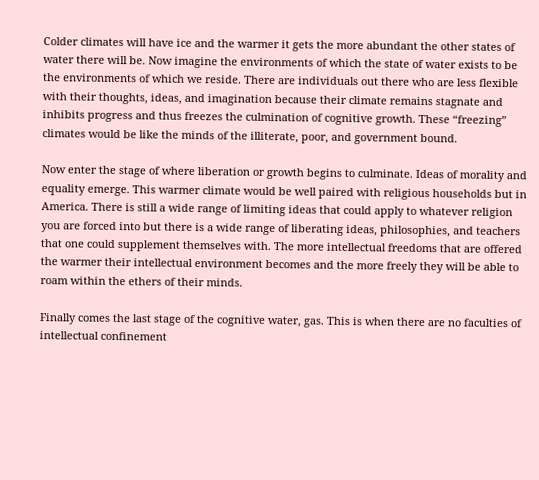Colder climates will have ice and the warmer it gets the more abundant the other states of water there will be. Now imagine the environments of which the state of water exists to be the environments of which we reside. There are individuals out there who are less flexible with their thoughts, ideas, and imagination because their climate remains stagnate and inhibits progress and thus freezes the culmination of cognitive growth. These “freezing” climates would be like the minds of the illiterate, poor, and government bound.

Now enter the stage of where liberation or growth begins to culminate. Ideas of morality and equality emerge. This warmer climate would be well paired with religious households but in America. There is still a wide range of limiting ideas that could apply to whatever religion you are forced into but there is a wide range of liberating ideas, philosophies, and teachers that one could supplement themselves with. The more intellectual freedoms that are offered the warmer their intellectual environment becomes and the more freely they will be able to roam within the ethers of their minds.

Finally comes the last stage of the cognitive water, gas. This is when there are no faculties of intellectual confinement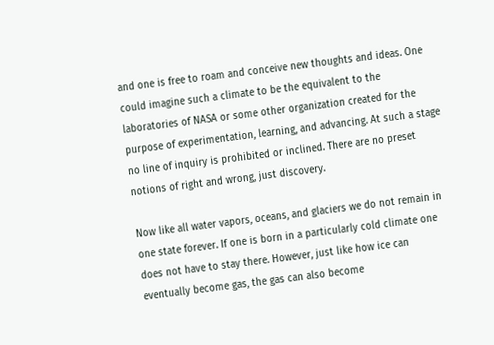and one is free to roam and conceive new thoughts and ideas. One could imagine such a climate to be the equivalent to the laboratories of NASA or some other organization created for the purpose of experimentation, learning, and advancing. At such a stage no line of inquiry is prohibited or inclined. There are no preset notions of right and wrong, just discovery.

Now like all water vapors, oceans, and glaciers we do not remain in one state forever. If one is born in a particularly cold climate one does not have to stay there. However, just like how ice can eventually become gas, the gas can also become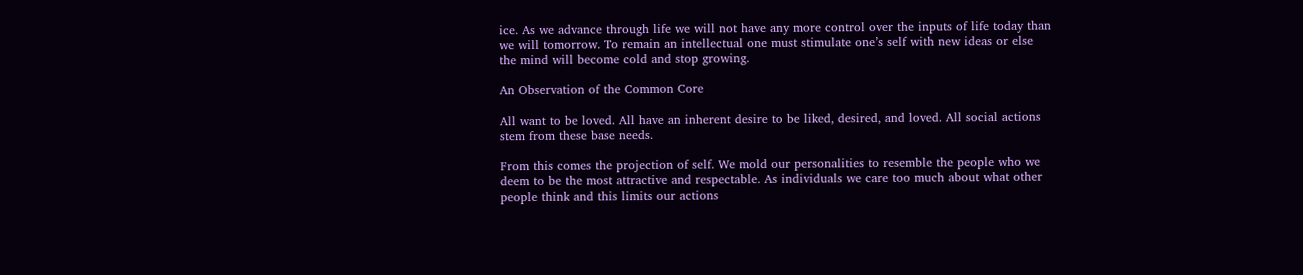ice. As we advance through life we will not have any more control over the inputs of life today than we will tomorrow. To remain an intellectual one must stimulate one’s self with new ideas or else the mind will become cold and stop growing.

An Observation of the Common Core

All want to be loved. All have an inherent desire to be liked, desired, and loved. All social actions stem from these base needs.

From this comes the projection of self. We mold our personalities to resemble the people who we deem to be the most attractive and respectable. As individuals we care too much about what other people think and this limits our actions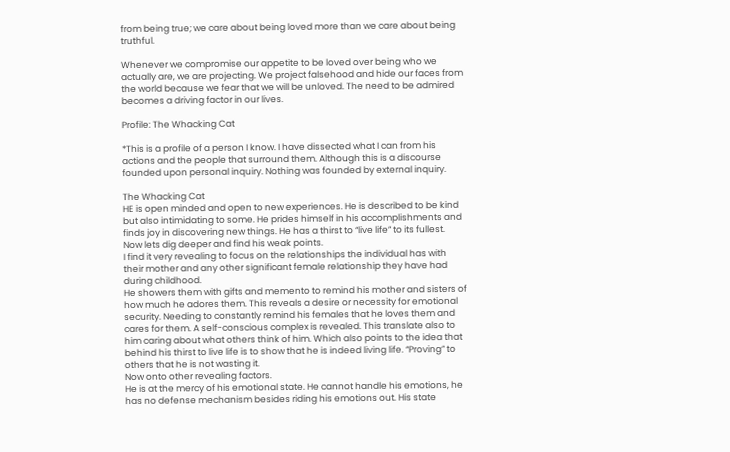from being true; we care about being loved more than we care about being truthful.

Whenever we compromise our appetite to be loved over being who we actually are, we are projecting. We project falsehood and hide our faces from the world because we fear that we will be unloved. The need to be admired becomes a driving factor in our lives.

Profile: The Whacking Cat

*This is a profile of a person I know. I have dissected what I can from his actions and the people that surround them. Although this is a discourse founded upon personal inquiry. Nothing was founded by external inquiry.

The Whacking Cat
HE is open minded and open to new experiences. He is described to be kind but also intimidating to some. He prides himself in his accomplishments and finds joy in discovering new things. He has a thirst to “live life” to its fullest.
Now lets dig deeper and find his weak points.
I find it very revealing to focus on the relationships the individual has with their mother and any other significant female relationship they have had during childhood.
He showers them with gifts and memento to remind his mother and sisters of how much he adores them. This reveals a desire or necessity for emotional security. Needing to constantly remind his females that he loves them and cares for them. A self-conscious complex is revealed. This translate also to him caring about what others think of him. Which also points to the idea that behind his thirst to live life is to show that he is indeed living life. “Proving” to others that he is not wasting it.
Now onto other revealing factors.
He is at the mercy of his emotional state. He cannot handle his emotions, he has no defense mechanism besides riding his emotions out. His state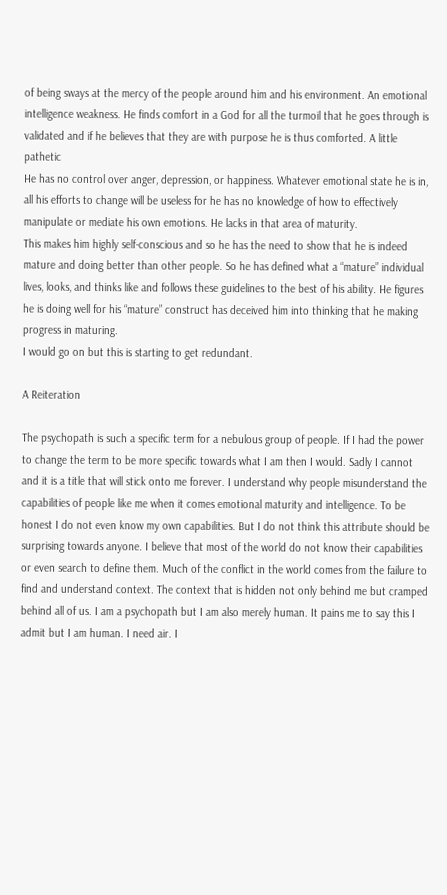of being sways at the mercy of the people around him and his environment. An emotional intelligence weakness. He finds comfort in a God for all the turmoil that he goes through is validated and if he believes that they are with purpose he is thus comforted. A little pathetic
He has no control over anger, depression, or happiness. Whatever emotional state he is in, all his efforts to change will be useless for he has no knowledge of how to effectively manipulate or mediate his own emotions. He lacks in that area of maturity.
This makes him highly self-conscious and so he has the need to show that he is indeed mature and doing better than other people. So he has defined what a “mature” individual lives, looks, and thinks like and follows these guidelines to the best of his ability. He figures he is doing well for his “mature” construct has deceived him into thinking that he making progress in maturing.
I would go on but this is starting to get redundant.

A Reiteration

The psychopath is such a specific term for a nebulous group of people. If I had the power to change the term to be more specific towards what I am then I would. Sadly I cannot and it is a title that will stick onto me forever. I understand why people misunderstand the capabilities of people like me when it comes emotional maturity and intelligence. To be honest I do not even know my own capabilities. But I do not think this attribute should be surprising towards anyone. I believe that most of the world do not know their capabilities or even search to define them. Much of the conflict in the world comes from the failure to find and understand context. The context that is hidden not only behind me but cramped behind all of us. I am a psychopath but I am also merely human. It pains me to say this I admit but I am human. I need air. I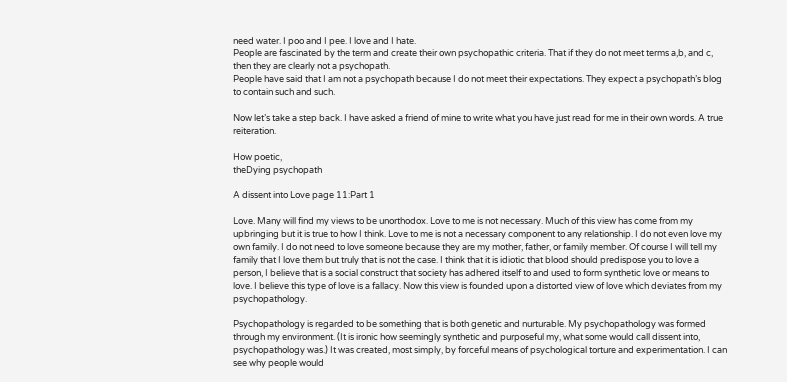need water. I poo and I pee. I love and I hate.
People are fascinated by the term and create their own psychopathic criteria. That if they do not meet terms a,b, and c, then they are clearly not a psychopath.
People have said that I am not a psychopath because I do not meet their expectations. They expect a psychopath’s blog to contain such and such.

Now let’s take a step back. I have asked a friend of mine to write what you have just read for me in their own words. A true reiteration.

How poetic,
theDying psychopath

A dissent into Love page 11:Part 1

Love. Many will find my views to be unorthodox. Love to me is not necessary. Much of this view has come from my upbringing but it is true to how I think. Love to me is not a necessary component to any relationship. I do not even love my own family. I do not need to love someone because they are my mother, father, or family member. Of course I will tell my family that I love them but truly that is not the case. I think that it is idiotic that blood should predispose you to love a person, I believe that is a social construct that society has adhered itself to and used to form synthetic love or means to love. I believe this type of love is a fallacy. Now this view is founded upon a distorted view of love which deviates from my psychopathology.

Psychopathology is regarded to be something that is both genetic and nurturable. My psychopathology was formed through my environment. (It is ironic how seemingly synthetic and purposeful my, what some would call dissent into, psychopathology was.) It was created, most simply, by forceful means of psychological torture and experimentation. I can see why people would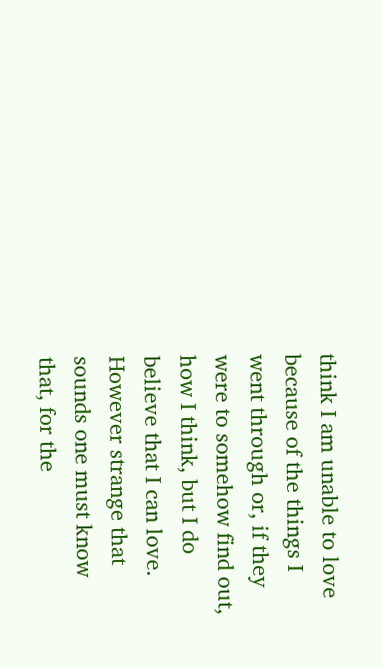think I am unable to love because of the things I went through or, if they were to somehow find out, how I think, but I do believe that I can love. However strange that sounds one must know that, for the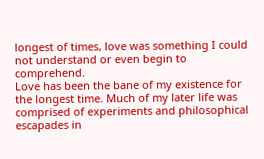longest of times, love was something I could not understand or even begin to comprehend.
Love has been the bane of my existence for the longest time. Much of my later life was comprised of experiments and philosophical escapades in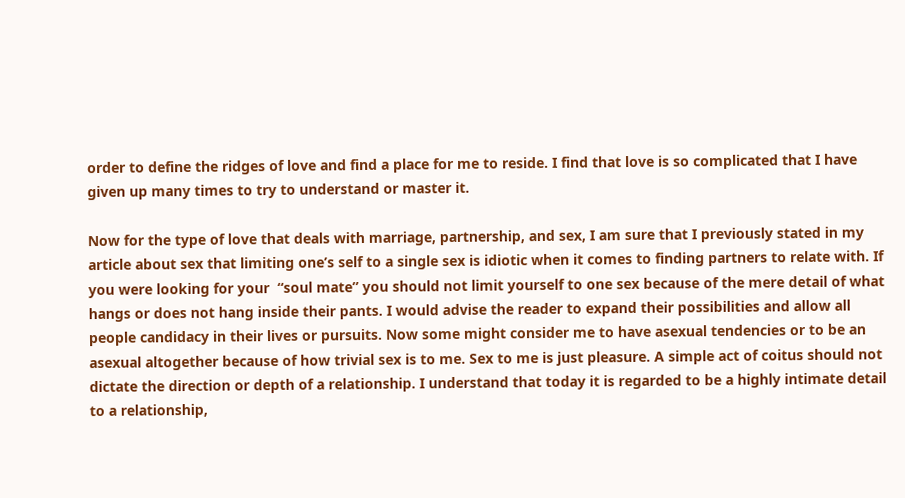order to define the ridges of love and find a place for me to reside. I find that love is so complicated that I have given up many times to try to understand or master it.

Now for the type of love that deals with marriage, partnership, and sex, I am sure that I previously stated in my article about sex that limiting one’s self to a single sex is idiotic when it comes to finding partners to relate with. If you were looking for your  “soul mate” you should not limit yourself to one sex because of the mere detail of what hangs or does not hang inside their pants. I would advise the reader to expand their possibilities and allow all people candidacy in their lives or pursuits. Now some might consider me to have asexual tendencies or to be an asexual altogether because of how trivial sex is to me. Sex to me is just pleasure. A simple act of coitus should not dictate the direction or depth of a relationship. I understand that today it is regarded to be a highly intimate detail to a relationship,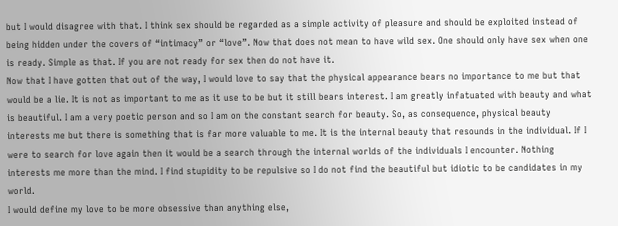but I would disagree with that. I think sex should be regarded as a simple activity of pleasure and should be exploited instead of being hidden under the covers of “intimacy” or “love”. Now that does not mean to have wild sex. One should only have sex when one is ready. Simple as that. If you are not ready for sex then do not have it.
Now that I have gotten that out of the way, I would love to say that the physical appearance bears no importance to me but that would be a lie. It is not as important to me as it use to be but it still bears interest. I am greatly infatuated with beauty and what is beautiful. I am a very poetic person and so I am on the constant search for beauty. So, as consequence, physical beauty interests me but there is something that is far more valuable to me. It is the internal beauty that resounds in the individual. If I were to search for love again then it would be a search through the internal worlds of the individuals I encounter. Nothing interests me more than the mind. I find stupidity to be repulsive so I do not find the beautiful but idiotic to be candidates in my world.
I would define my love to be more obsessive than anything else,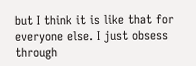but I think it is like that for everyone else. I just obsess through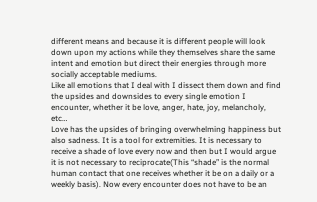different means and because it is different people will look down upon my actions while they themselves share the same intent and emotion but direct their energies through more socially acceptable mediums.
Like all emotions that I deal with I dissect them down and find the upsides and downsides to every single emotion I encounter, whether it be love, anger, hate, joy, melancholy, etc…
Love has the upsides of bringing overwhelming happiness but also sadness. It is a tool for extremities. It is necessary to receive a shade of love every now and then but I would argue it is not necessary to reciprocate(This “shade” is the normal human contact that one receives whether it be on a daily or a weekly basis). Now every encounter does not have to be an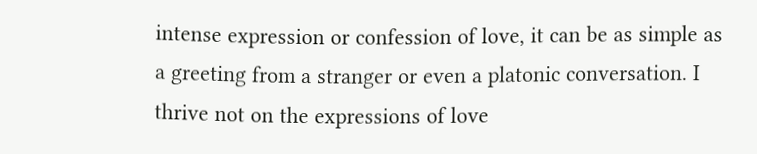intense expression or confession of love, it can be as simple as a greeting from a stranger or even a platonic conversation. I thrive not on the expressions of love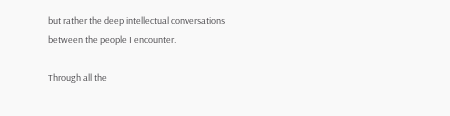but rather the deep intellectual conversations between the people I encounter.

Through all the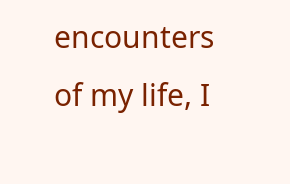encounters of my life, I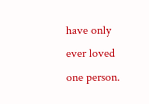have only ever loved one person.